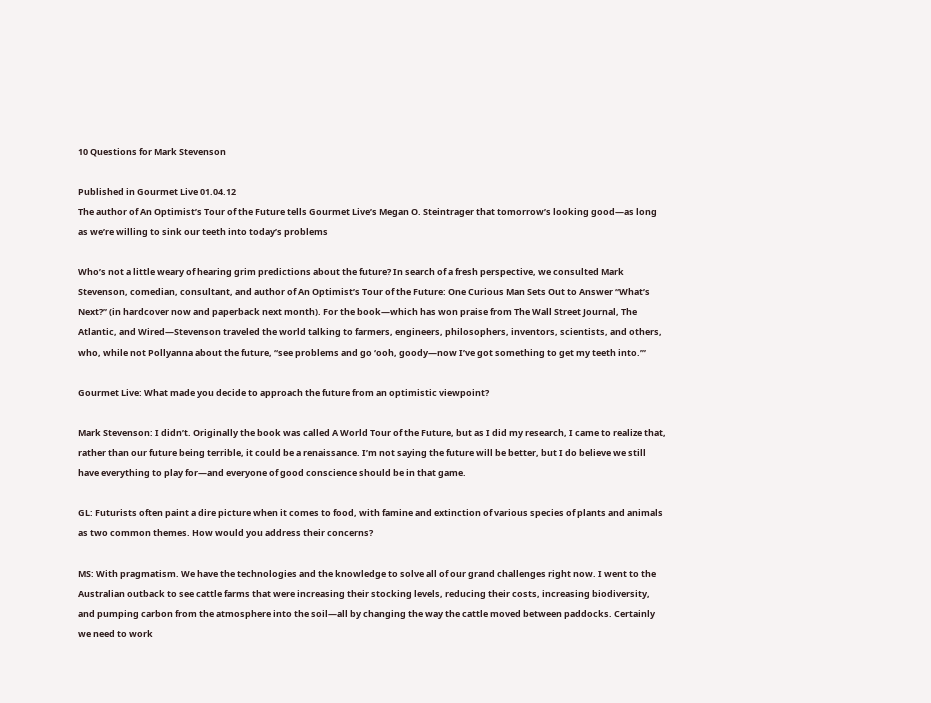10 Questions for Mark Stevenson

Published in Gourmet Live 01.04.12
The author of An Optimist’s Tour of the Future tells Gourmet Live’s Megan O. Steintrager that tomorrow’s looking good—as long as we’re willing to sink our teeth into today’s problems

Who’s not a little weary of hearing grim predictions about the future? In search of a fresh perspective, we consulted Mark Stevenson, comedian, consultant, and author of An Optimist’s Tour of the Future: One Curious Man Sets Out to Answer “What’s Next?” (in hardcover now and paperback next month). For the book—which has won praise from The Wall Street Journal, The Atlantic, and Wired—Stevenson traveled the world talking to farmers, engineers, philosophers, inventors, scientists, and others, who, while not Pollyanna about the future, “see problems and go ‘ooh, goody—now I’ve got something to get my teeth into.’”

Gourmet Live: What made you decide to approach the future from an optimistic viewpoint?

Mark Stevenson: I didn’t. Originally the book was called A World Tour of the Future, but as I did my research, I came to realize that, rather than our future being terrible, it could be a renaissance. I’m not saying the future will be better, but I do believe we still have everything to play for—and everyone of good conscience should be in that game.

GL: Futurists often paint a dire picture when it comes to food, with famine and extinction of various species of plants and animals as two common themes. How would you address their concerns?

MS: With pragmatism. We have the technologies and the knowledge to solve all of our grand challenges right now. I went to the Australian outback to see cattle farms that were increasing their stocking levels, reducing their costs, increasing biodiversity, and pumping carbon from the atmosphere into the soil—all by changing the way the cattle moved between paddocks. Certainly we need to work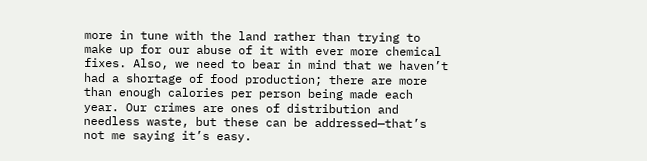more in tune with the land rather than trying to make up for our abuse of it with ever more chemical fixes. Also, we need to bear in mind that we haven’t had a shortage of food production; there are more than enough calories per person being made each year. Our crimes are ones of distribution and needless waste, but these can be addressed—that’s not me saying it’s easy.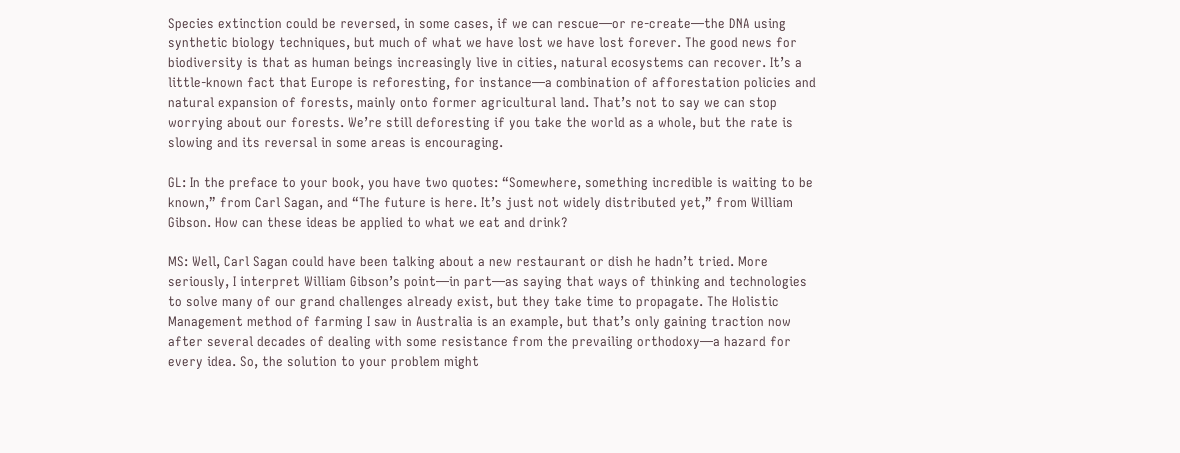Species extinction could be reversed, in some cases, if we can rescue—or re-create—the DNA using synthetic biology techniques, but much of what we have lost we have lost forever. The good news for biodiversity is that as human beings increasingly live in cities, natural ecosystems can recover. It’s a little-known fact that Europe is reforesting, for instance—a combination of afforestation policies and natural expansion of forests, mainly onto former agricultural land. That’s not to say we can stop worrying about our forests. We’re still deforesting if you take the world as a whole, but the rate is slowing and its reversal in some areas is encouraging.

GL: In the preface to your book, you have two quotes: “Somewhere, something incredible is waiting to be known,” from Carl Sagan, and “The future is here. It’s just not widely distributed yet,” from William Gibson. How can these ideas be applied to what we eat and drink?

MS: Well, Carl Sagan could have been talking about a new restaurant or dish he hadn’t tried. More seriously, I interpret William Gibson’s point—in part—as saying that ways of thinking and technologies to solve many of our grand challenges already exist, but they take time to propagate. The Holistic Management method of farming I saw in Australia is an example, but that’s only gaining traction now after several decades of dealing with some resistance from the prevailing orthodoxy—a hazard for every idea. So, the solution to your problem might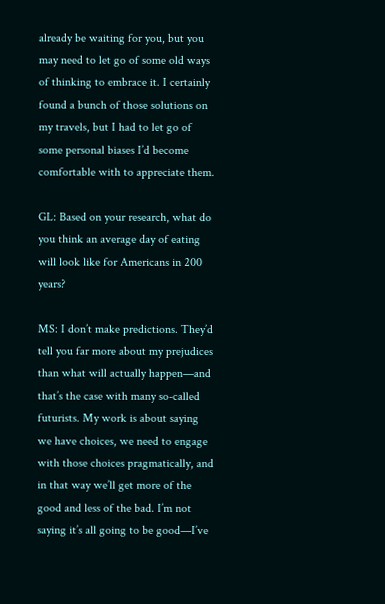already be waiting for you, but you may need to let go of some old ways of thinking to embrace it. I certainly found a bunch of those solutions on my travels, but I had to let go of some personal biases I’d become comfortable with to appreciate them.

GL: Based on your research, what do you think an average day of eating will look like for Americans in 200 years?

MS: I don’t make predictions. They’d tell you far more about my prejudices than what will actually happen—and that’s the case with many so-called futurists. My work is about saying we have choices, we need to engage with those choices pragmatically, and in that way we’ll get more of the good and less of the bad. I’m not saying it’s all going to be good—I’ve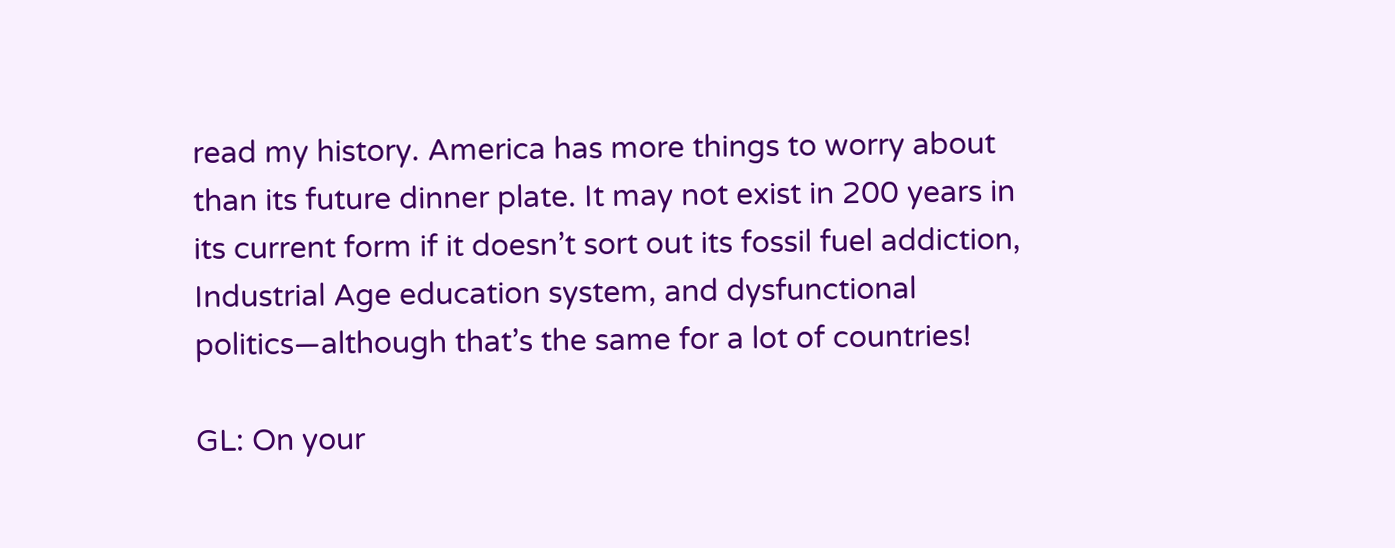read my history. America has more things to worry about than its future dinner plate. It may not exist in 200 years in its current form if it doesn’t sort out its fossil fuel addiction, Industrial Age education system, and dysfunctional politics—although that’s the same for a lot of countries!

GL: On your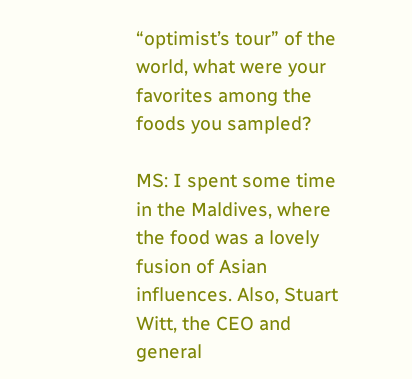“optimist’s tour” of the world, what were your favorites among the foods you sampled?

MS: I spent some time in the Maldives, where the food was a lovely fusion of Asian influences. Also, Stuart Witt, the CEO and general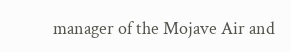manager of the Mojave Air and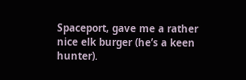Spaceport, gave me a rather nice elk burger (he’s a keen hunter).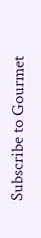Subscribe to Gourmet